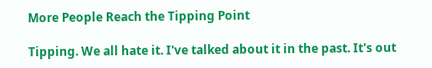More People Reach the Tipping Point

Tipping. We all hate it. I've talked about it in the past. It's out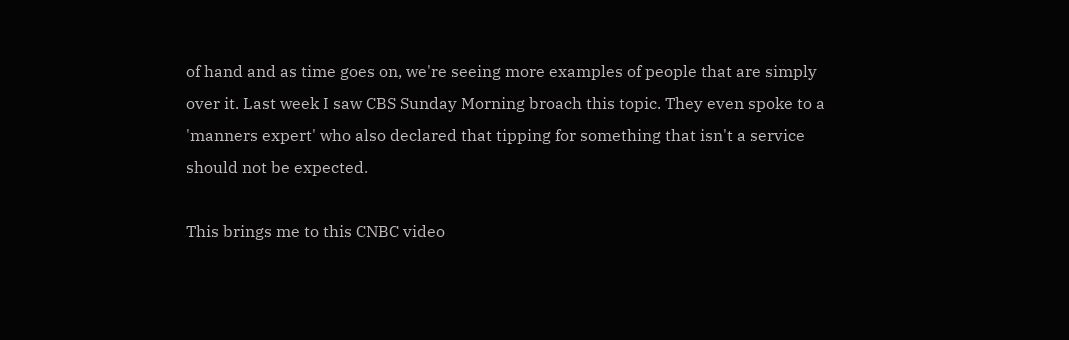of hand and as time goes on, we're seeing more examples of people that are simply over it. Last week I saw CBS Sunday Morning broach this topic. They even spoke to a 'manners expert' who also declared that tipping for something that isn't a service should not be expected.

This brings me to this CNBC video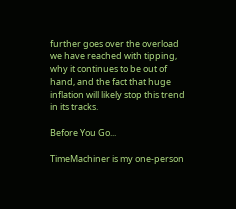further goes over the overload we have reached with tipping, why it continues to be out of hand, and the fact that huge inflation will likely stop this trend in its tracks.

Before You Go...

TimeMachiner is my one-person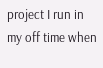project I run in my off time when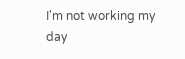I'm not working my day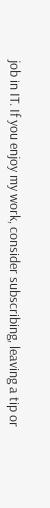job in IT. If you enjoy my work, consider subscribing, leaving a tip or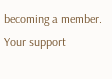becoming a member. Your support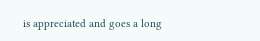is appreciated and goes a long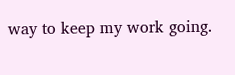way to keep my work going.